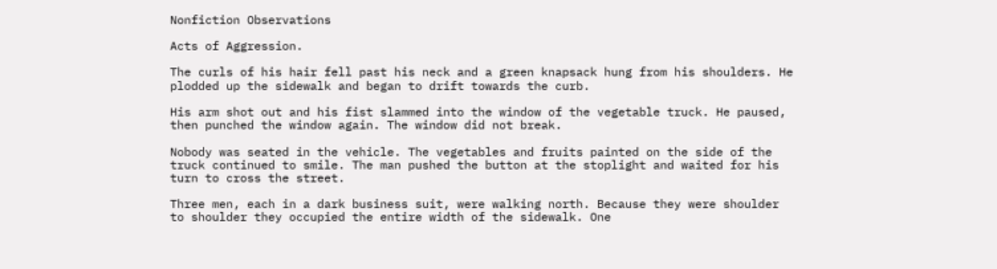Nonfiction Observations

Acts of Aggression.

The curls of his hair fell past his neck and a green knapsack hung from his shoulders. He plodded up the sidewalk and began to drift towards the curb.

His arm shot out and his fist slammed into the window of the vegetable truck. He paused, then punched the window again. The window did not break.

Nobody was seated in the vehicle. The vegetables and fruits painted on the side of the truck continued to smile. The man pushed the button at the stoplight and waited for his turn to cross the street.

Three men, each in a dark business suit, were walking north. Because they were shoulder to shoulder they occupied the entire width of the sidewalk. One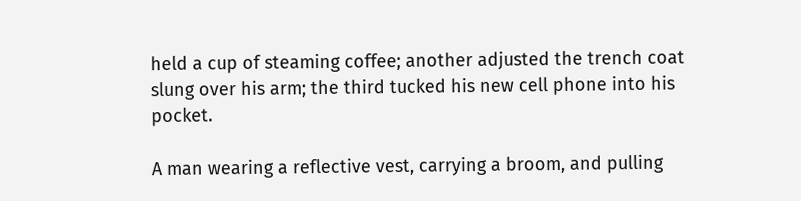held a cup of steaming coffee; another adjusted the trench coat slung over his arm; the third tucked his new cell phone into his pocket.

A man wearing a reflective vest, carrying a broom, and pulling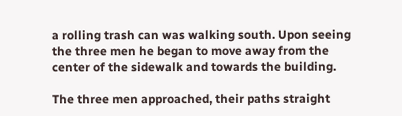a rolling trash can was walking south. Upon seeing the three men he began to move away from the center of the sidewalk and towards the building.

The three men approached, their paths straight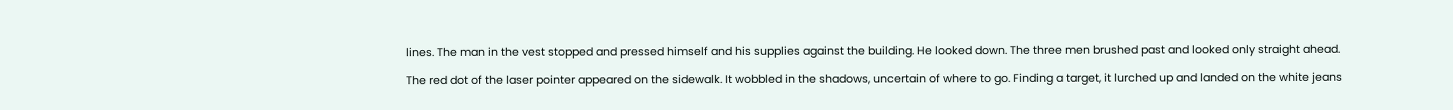lines. The man in the vest stopped and pressed himself and his supplies against the building. He looked down. The three men brushed past and looked only straight ahead.

The red dot of the laser pointer appeared on the sidewalk. It wobbled in the shadows, uncertain of where to go. Finding a target, it lurched up and landed on the white jeans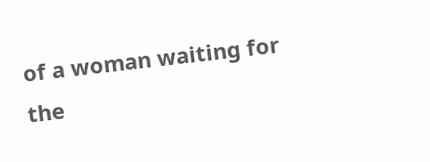of a woman waiting for the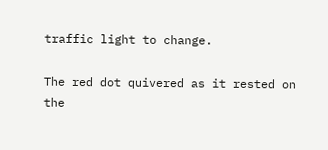traffic light to change.

The red dot quivered as it rested on the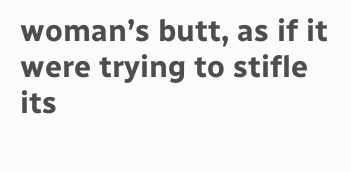woman’s butt, as if it were trying to stifle its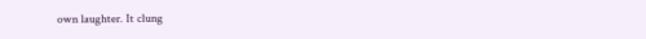own laughter. It clung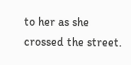to her as she crossed the street.